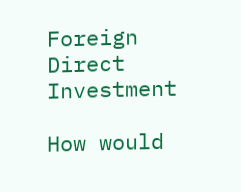Foreign Direct Investment

How would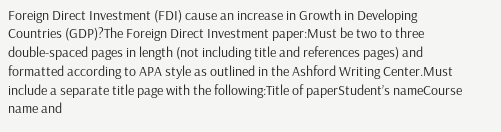Foreign Direct Investment (FDI) cause an increase in Growth in Developing Countries (GDP)?The Foreign Direct Investment paper:Must be two to three double-spaced pages in length (not including title and references pages) and formatted according to APA style as outlined in the Ashford Writing Center.Must include a separate title page with the following:Title of paperStudent’s nameCourse name and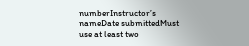numberInstructor’s nameDate submittedMust use at least two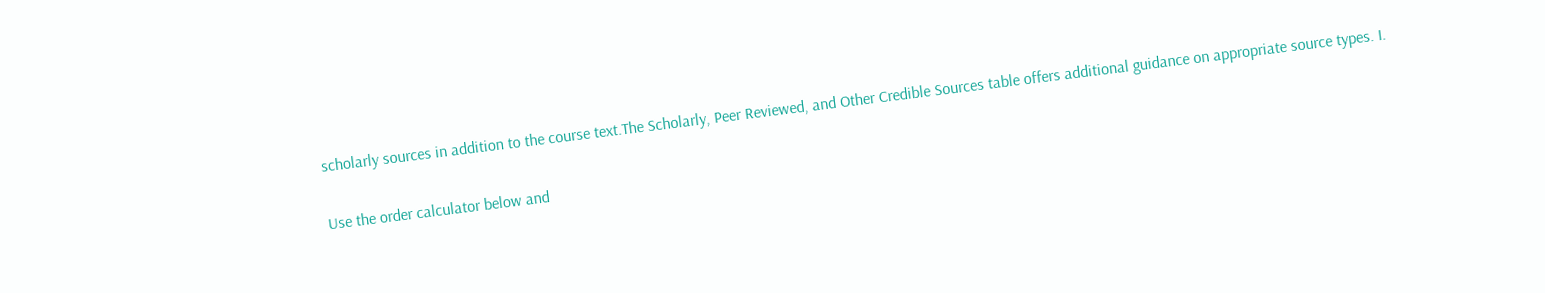scholarly sources in addition to the course text.The Scholarly, Peer Reviewed, and Other Credible Sources table offers additional guidance on appropriate source types. I.

Use the order calculator below and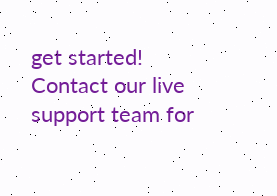get started! Contact our live support team for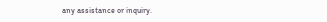any assistance or inquiry.